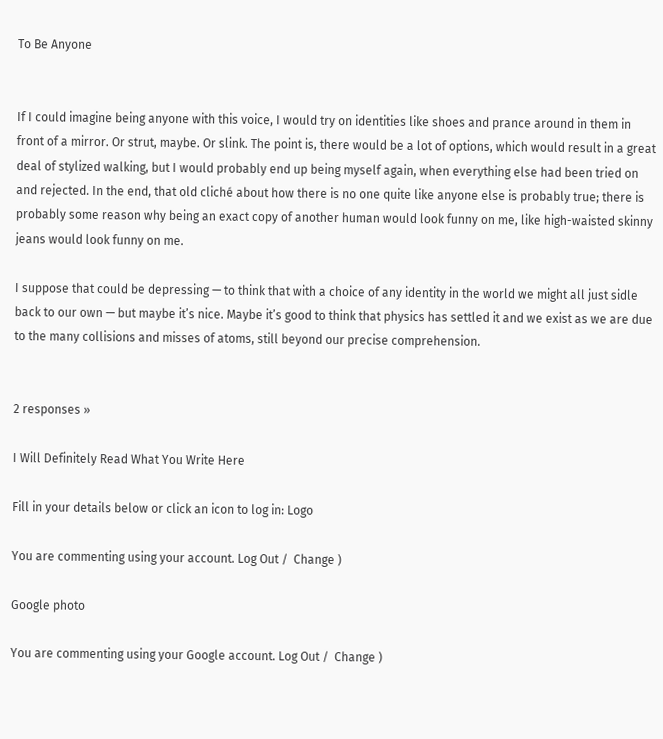To Be Anyone


If I could imagine being anyone with this voice, I would try on identities like shoes and prance around in them in front of a mirror. Or strut, maybe. Or slink. The point is, there would be a lot of options, which would result in a great deal of stylized walking, but I would probably end up being myself again, when everything else had been tried on and rejected. In the end, that old cliché about how there is no one quite like anyone else is probably true; there is probably some reason why being an exact copy of another human would look funny on me, like high-waisted skinny jeans would look funny on me.

I suppose that could be depressing — to think that with a choice of any identity in the world we might all just sidle back to our own — but maybe it’s nice. Maybe it’s good to think that physics has settled it and we exist as we are due to the many collisions and misses of atoms, still beyond our precise comprehension.


2 responses »

I Will Definitely Read What You Write Here

Fill in your details below or click an icon to log in: Logo

You are commenting using your account. Log Out /  Change )

Google photo

You are commenting using your Google account. Log Out /  Change )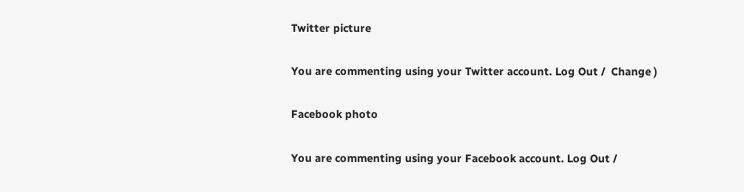Twitter picture

You are commenting using your Twitter account. Log Out /  Change )

Facebook photo

You are commenting using your Facebook account. Log Out /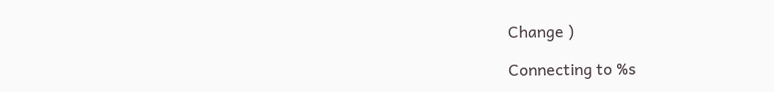Change )

Connecting to %s